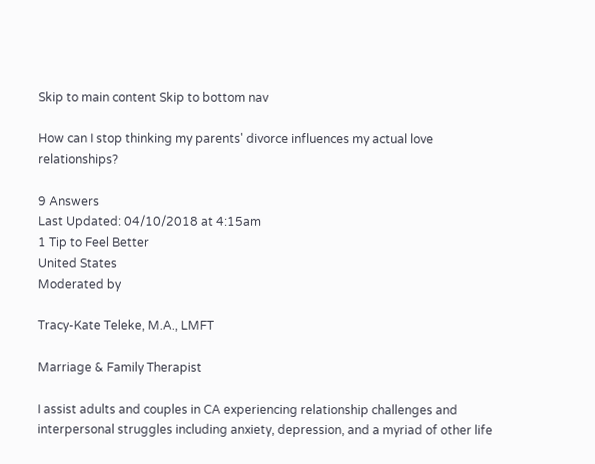Skip to main content Skip to bottom nav

How can I stop thinking my parents' divorce influences my actual love relationships?

9 Answers
Last Updated: 04/10/2018 at 4:15am
1 Tip to Feel Better
United States
Moderated by

Tracy-Kate Teleke, M.A., LMFT

Marriage & Family Therapist

I assist adults and couples in CA experiencing relationship challenges and interpersonal struggles including anxiety, depression, and a myriad of other life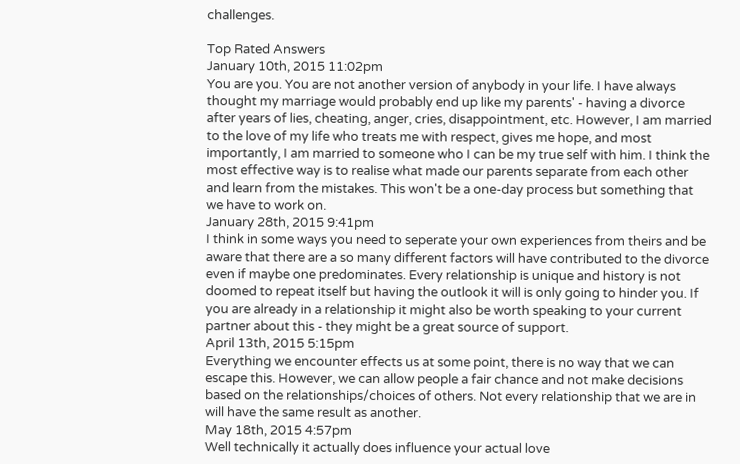challenges.

Top Rated Answers
January 10th, 2015 11:02pm
You are you. You are not another version of anybody in your life. I have always thought my marriage would probably end up like my parents' - having a divorce after years of lies, cheating, anger, cries, disappointment, etc. However, I am married to the love of my life who treats me with respect, gives me hope, and most importantly, I am married to someone who I can be my true self with him. I think the most effective way is to realise what made our parents separate from each other and learn from the mistakes. This won't be a one-day process but something that we have to work on.
January 28th, 2015 9:41pm
I think in some ways you need to seperate your own experiences from theirs and be aware that there are a so many different factors will have contributed to the divorce even if maybe one predominates. Every relationship is unique and history is not doomed to repeat itself but having the outlook it will is only going to hinder you. If you are already in a relationship it might also be worth speaking to your current partner about this - they might be a great source of support.
April 13th, 2015 5:15pm
Everything we encounter effects us at some point, there is no way that we can escape this. However, we can allow people a fair chance and not make decisions based on the relationships/choices of others. Not every relationship that we are in will have the same result as another.
May 18th, 2015 4:57pm
Well technically it actually does influence your actual love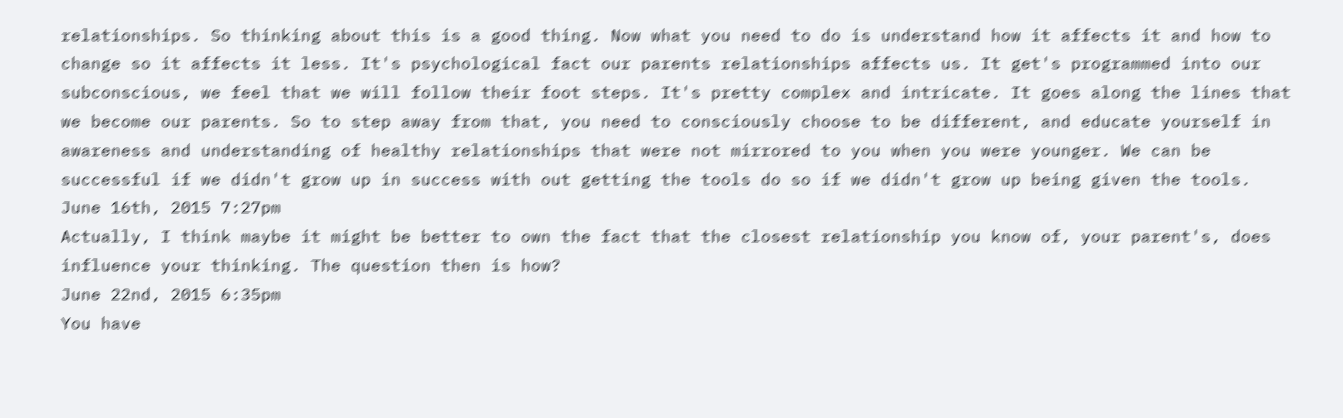relationships. So thinking about this is a good thing. Now what you need to do is understand how it affects it and how to change so it affects it less. It's psychological fact our parents relationships affects us. It get's programmed into our subconscious, we feel that we will follow their foot steps. It's pretty complex and intricate. It goes along the lines that we become our parents. So to step away from that, you need to consciously choose to be different, and educate yourself in awareness and understanding of healthy relationships that were not mirrored to you when you were younger. We can be successful if we didn't grow up in success with out getting the tools do so if we didn't grow up being given the tools.
June 16th, 2015 7:27pm
Actually, I think maybe it might be better to own the fact that the closest relationship you know of, your parent's, does influence your thinking. The question then is how?
June 22nd, 2015 6:35pm
You have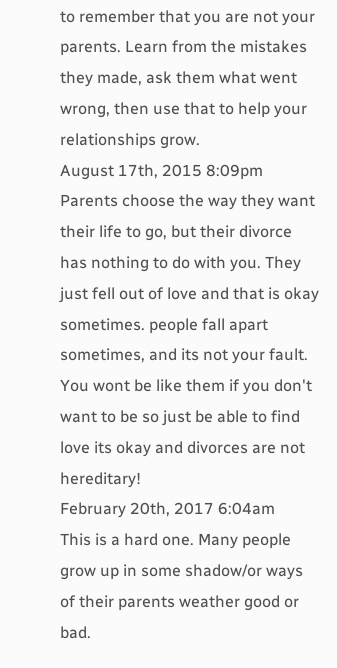to remember that you are not your parents. Learn from the mistakes they made, ask them what went wrong, then use that to help your relationships grow.
August 17th, 2015 8:09pm
Parents choose the way they want their life to go, but their divorce has nothing to do with you. They just fell out of love and that is okay sometimes. people fall apart sometimes, and its not your fault. You wont be like them if you don't want to be so just be able to find love its okay and divorces are not hereditary!
February 20th, 2017 6:04am
This is a hard one. Many people grow up in some shadow/or ways of their parents weather good or bad.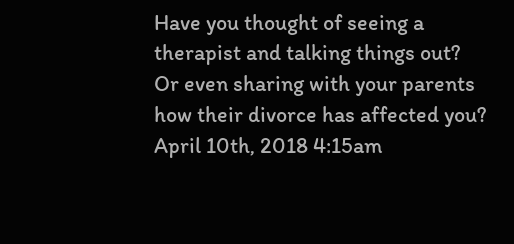Have you thought of seeing a therapist and talking things out? Or even sharing with your parents how their divorce has affected you?
April 10th, 2018 4:15am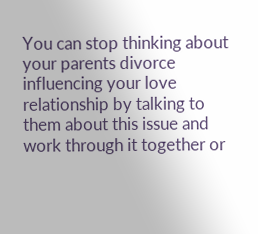You can stop thinking about your parents divorce influencing your love relationship by talking to them about this issue and work through it together or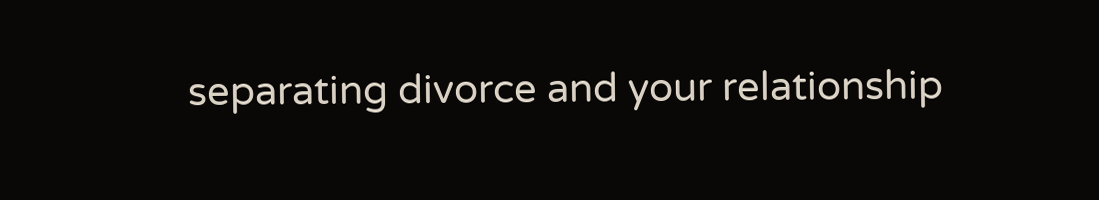separating divorce and your relationship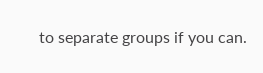to separate groups if you can.